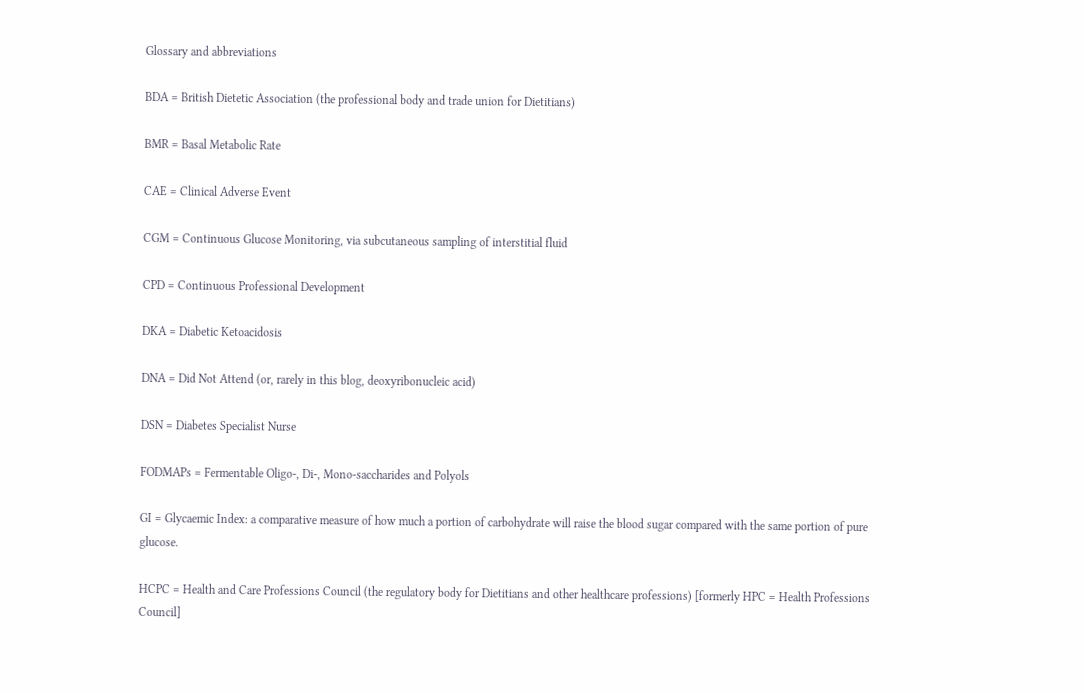Glossary and abbreviations

BDA = British Dietetic Association (the professional body and trade union for Dietitians)

BMR = Basal Metabolic Rate

CAE = Clinical Adverse Event

CGM = Continuous Glucose Monitoring, via subcutaneous sampling of interstitial fluid

CPD = Continuous Professional Development

DKA = Diabetic Ketoacidosis

DNA = Did Not Attend (or, rarely in this blog, deoxyribonucleic acid)

DSN = Diabetes Specialist Nurse

FODMAPs = Fermentable Oligo-, Di-, Mono-saccharides and Polyols

GI = Glycaemic Index: a comparative measure of how much a portion of carbohydrate will raise the blood sugar compared with the same portion of pure glucose.

HCPC = Health and Care Professions Council (the regulatory body for Dietitians and other healthcare professions) [formerly HPC = Health Professions Council]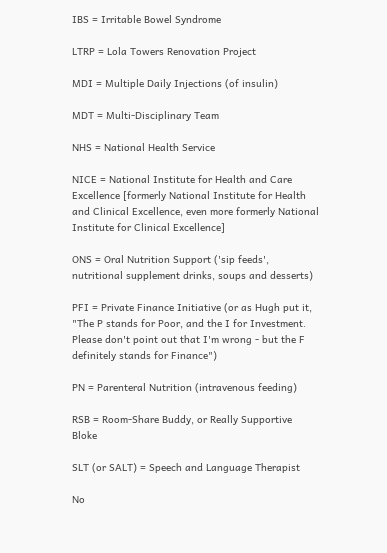IBS = Irritable Bowel Syndrome

LTRP = Lola Towers Renovation Project

MDI = Multiple Daily Injections (of insulin)

MDT = Multi-Disciplinary Team

NHS = National Health Service

NICE = National Institute for Health and Care Excellence [formerly National Institute for Health and Clinical Excellence, even more formerly National Institute for Clinical Excellence]

ONS = Oral Nutrition Support ('sip feeds', nutritional supplement drinks, soups and desserts)

PFI = Private Finance Initiative (or as Hugh put it, "The P stands for Poor, and the I for Investment. Please don't point out that I'm wrong - but the F definitely stands for Finance")

PN = Parenteral Nutrition (intravenous feeding)

RSB = Room-Share Buddy, or Really Supportive Bloke

SLT (or SALT) = Speech and Language Therapist

No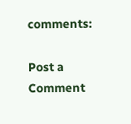comments:

Post a Comment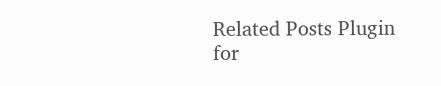Related Posts Plugin for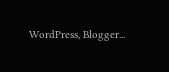WordPress, Blogger...